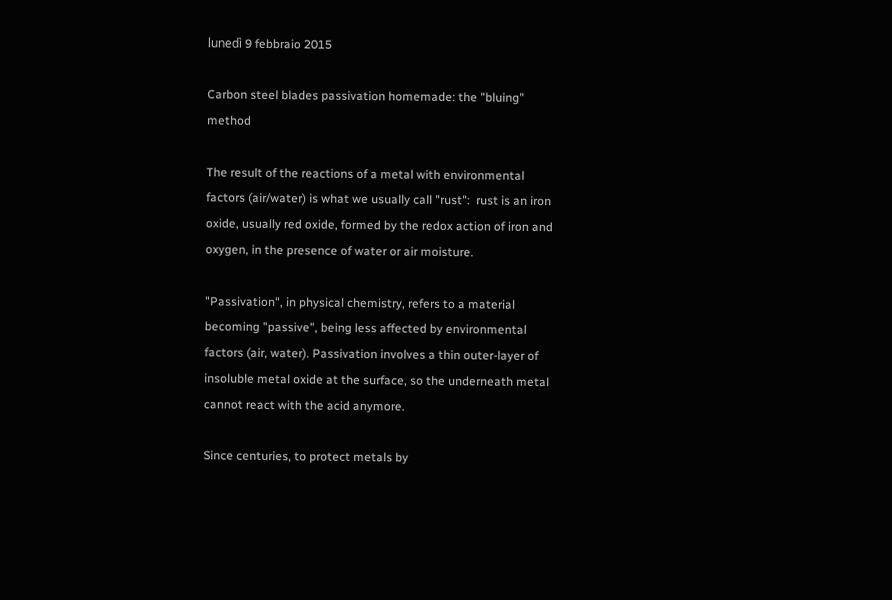lunedì 9 febbraio 2015

Carbon steel blades passivation homemade: the "bluing" method

The result of the reactions of a metal with environmental factors (air/water) is what we usually call "rust":  rust is an iron oxide, usually red oxide, formed by the redox action of iron and oxygen, in the presence of water or air moisture.

"Passivation", in physical chemistry, refers to a material becoming "passive", being less affected by environmental factors (air, water). Passivation involves a thin outer-layer of insoluble metal oxide at the surface, so the underneath metal cannot react with the acid anymore.

Since centuries, to protect metals by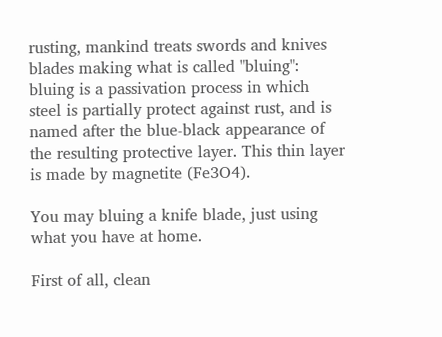rusting, mankind treats swords and knives blades making what is called "bluing": bluing is a passivation process in which steel is partially protect against rust, and is named after the blue-black appearance of the resulting protective layer. This thin layer is made by magnetite (Fe3O4).

You may bluing a knife blade, just using what you have at home.

First of all, clean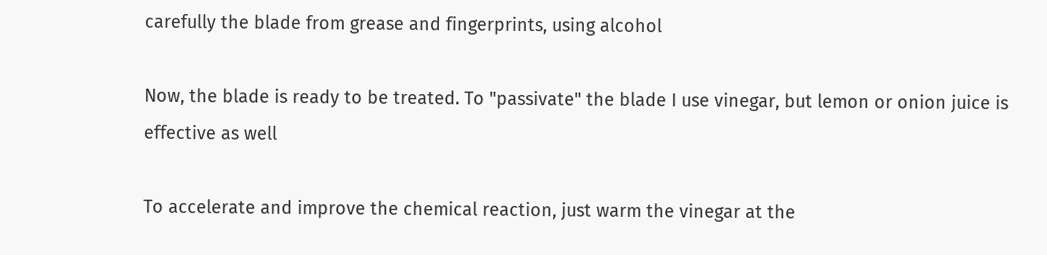carefully the blade from grease and fingerprints, using alcohol

Now, the blade is ready to be treated. To "passivate" the blade I use vinegar, but lemon or onion juice is effective as well

To accelerate and improve the chemical reaction, just warm the vinegar at the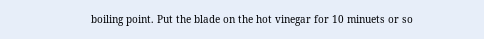boiling point. Put the blade on the hot vinegar for 10 minuets or so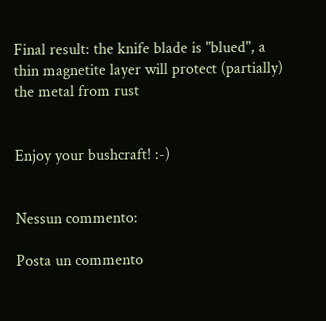Final result: the knife blade is "blued", a thin magnetite layer will protect (partially) the metal from rust


Enjoy your bushcraft! :-)


Nessun commento:

Posta un commento